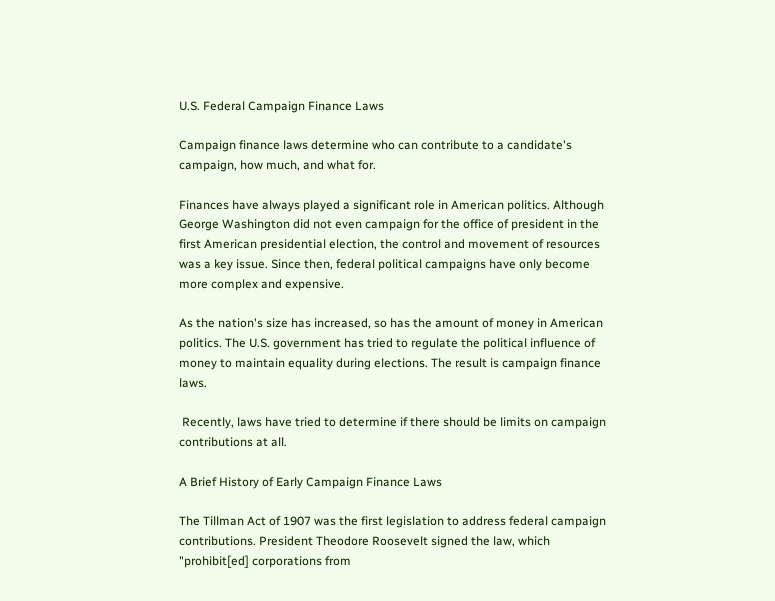U.S. Federal Campaign Finance Laws

Campaign finance laws determine who can contribute to a candidate's campaign, how much, and what for.

Finances have always played a significant role in American politics. Although George Washington did not even campaign for the office of president in the first American presidential election, the control and movement of resources was a key issue. Since then, federal political campaigns have only become more complex and expensive.

As the nation's size has increased, so has the amount of money in American politics. The U.S. government has tried to regulate the political influence of money to maintain equality during elections. The result is campaign finance laws.

 Recently, laws have tried to determine if there should be limits on campaign contributions at all.

A Brief History of Early Campaign Finance Laws

The Tillman Act of 1907 was the first legislation to address federal campaign contributions. President Theodore Roosevelt signed the law, which "prohibit[ed] corporations from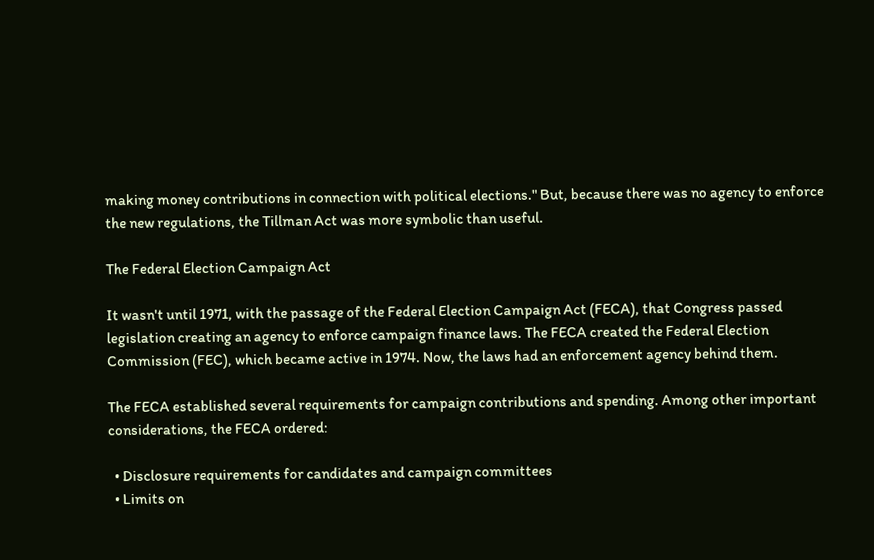making money contributions in connection with political elections." But, because there was no agency to enforce the new regulations, the Tillman Act was more symbolic than useful.

The Federal Election Campaign Act

It wasn't until 1971, with the passage of the Federal Election Campaign Act (FECA), that Congress passed legislation creating an agency to enforce campaign finance laws. The FECA created the Federal Election Commission (FEC), which became active in 1974. Now, the laws had an enforcement agency behind them.

The FECA established several requirements for campaign contributions and spending. Among other important considerations, the FECA ordered:

  • Disclosure requirements for candidates and campaign committees
  • Limits on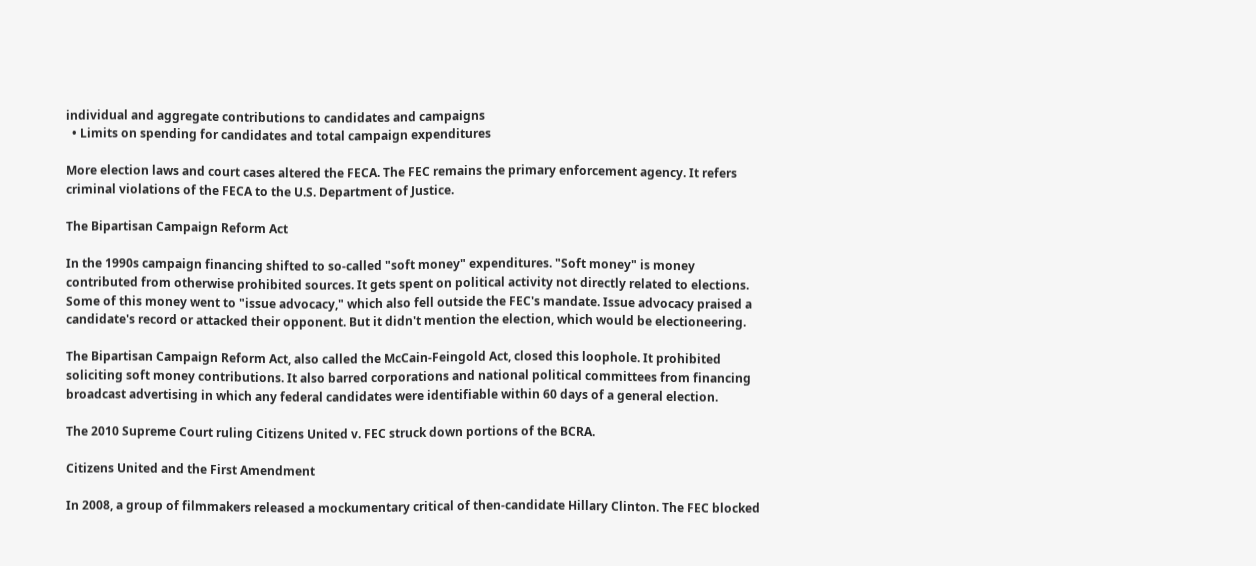individual and aggregate contributions to candidates and campaigns
  • Limits on spending for candidates and total campaign expenditures

More election laws and court cases altered the FECA. The FEC remains the primary enforcement agency. It refers criminal violations of the FECA to the U.S. Department of Justice.

The Bipartisan Campaign Reform Act

In the 1990s campaign financing shifted to so-called "soft money" expenditures. "Soft money" is money contributed from otherwise prohibited sources. It gets spent on political activity not directly related to elections. Some of this money went to "issue advocacy," which also fell outside the FEC's mandate. Issue advocacy praised a candidate's record or attacked their opponent. But it didn't mention the election, which would be electioneering.

The Bipartisan Campaign Reform Act, also called the McCain-Feingold Act, closed this loophole. It prohibited soliciting soft money contributions. It also barred corporations and national political committees from financing broadcast advertising in which any federal candidates were identifiable within 60 days of a general election.

The 2010 Supreme Court ruling Citizens United v. FEC struck down portions of the BCRA.

Citizens United and the First Amendment

In 2008, a group of filmmakers released a mockumentary critical of then-candidate Hillary Clinton. The FEC blocked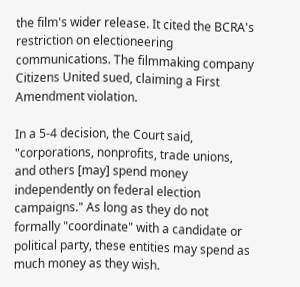the film's wider release. It cited the BCRA's restriction on electioneering communications. The filmmaking company Citizens United sued, claiming a First Amendment violation.

In a 5-4 decision, the Court said, "corporations, nonprofits, trade unions, and others [may] spend money independently on federal election campaigns." As long as they do not formally "coordinate" with a candidate or political party, these entities may spend as much money as they wish.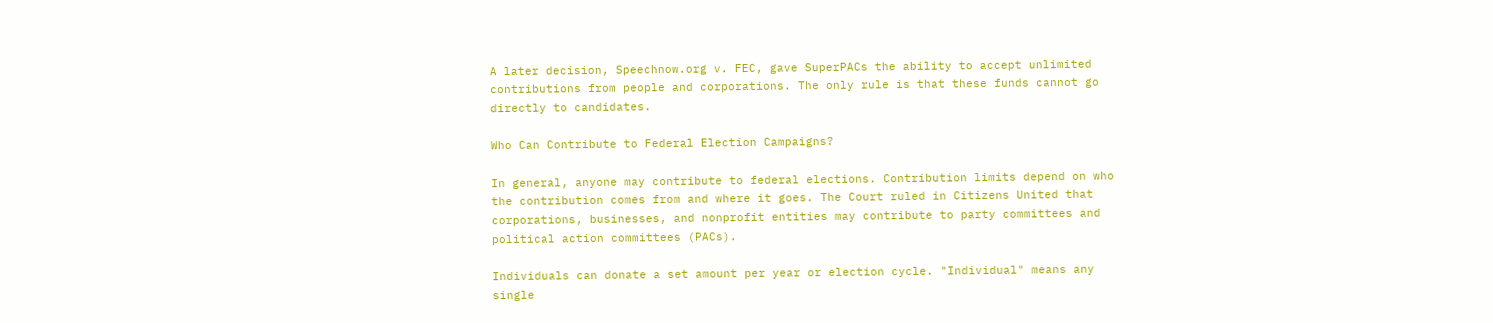A later decision, Speechnow.org v. FEC, gave SuperPACs the ability to accept unlimited contributions from people and corporations. The only rule is that these funds cannot go directly to candidates.

Who Can Contribute to Federal Election Campaigns?

In general, anyone may contribute to federal elections. Contribution limits depend on who the contribution comes from and where it goes. The Court ruled in Citizens United that corporations, businesses, and nonprofit entities may contribute to party committees and political action committees (PACs).

Individuals can donate a set amount per year or election cycle. "Individual" means any single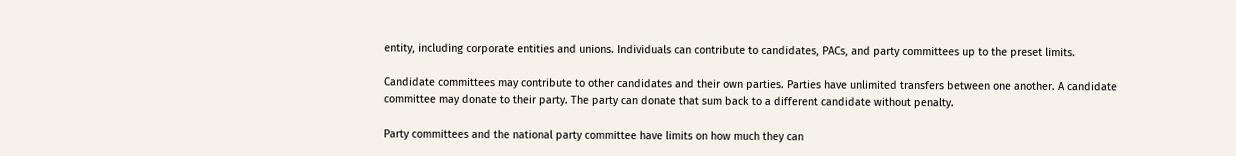entity, including corporate entities and unions. Individuals can contribute to candidates, PACs, and party committees up to the preset limits.

Candidate committees may contribute to other candidates and their own parties. Parties have unlimited transfers between one another. A candidate committee may donate to their party. The party can donate that sum back to a different candidate without penalty.

Party committees and the national party committee have limits on how much they can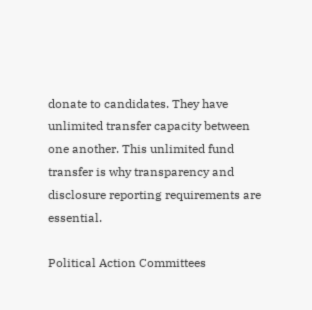donate to candidates. They have unlimited transfer capacity between one another. This unlimited fund transfer is why transparency and disclosure reporting requirements are essential.

Political Action Committees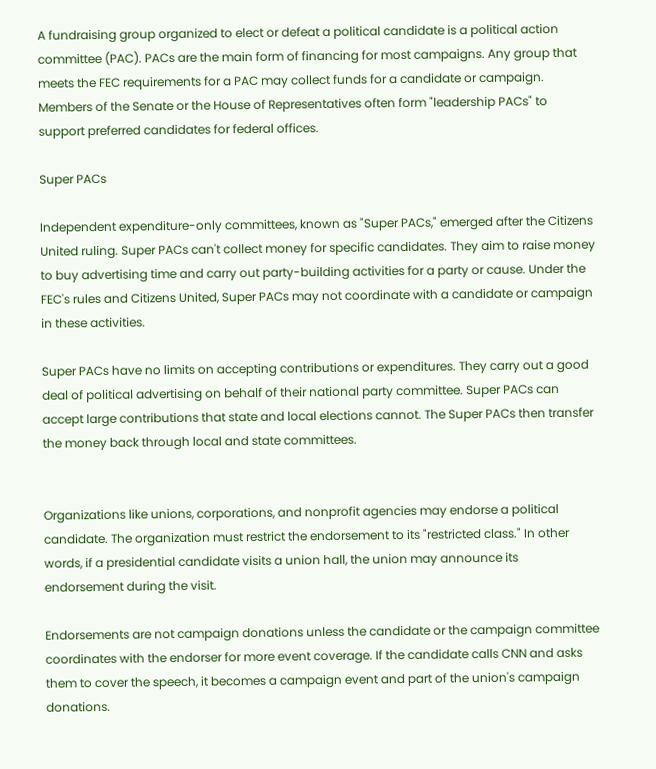A fundraising group organized to elect or defeat a political candidate is a political action committee (PAC). PACs are the main form of financing for most campaigns. Any group that meets the FEC requirements for a PAC may collect funds for a candidate or campaign. Members of the Senate or the House of Representatives often form "leadership PACs" to support preferred candidates for federal offices.

Super PACs

Independent expenditure-only committees, known as "Super PACs," emerged after the Citizens United ruling. Super PACs can't collect money for specific candidates. They aim to raise money to buy advertising time and carry out party-building activities for a party or cause. Under the FEC's rules and Citizens United, Super PACs may not coordinate with a candidate or campaign in these activities.

Super PACs have no limits on accepting contributions or expenditures. They carry out a good deal of political advertising on behalf of their national party committee. Super PACs can accept large contributions that state and local elections cannot. The Super PACs then transfer the money back through local and state committees.


Organizations like unions, corporations, and nonprofit agencies may endorse a political candidate. The organization must restrict the endorsement to its "restricted class." In other words, if a presidential candidate visits a union hall, the union may announce its endorsement during the visit.

Endorsements are not campaign donations unless the candidate or the campaign committee coordinates with the endorser for more event coverage. If the candidate calls CNN and asks them to cover the speech, it becomes a campaign event and part of the union's campaign donations.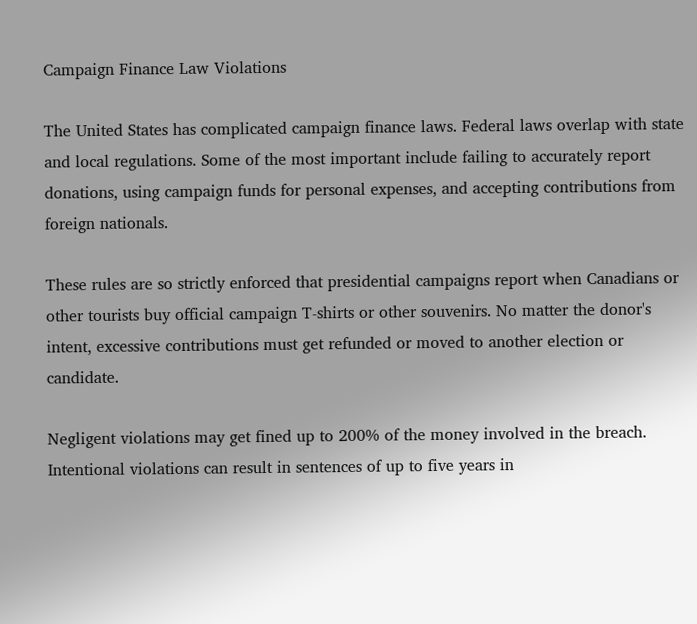Campaign Finance Law Violations

The United States has complicated campaign finance laws. Federal laws overlap with state and local regulations. Some of the most important include failing to accurately report donations, using campaign funds for personal expenses, and accepting contributions from foreign nationals.

These rules are so strictly enforced that presidential campaigns report when Canadians or other tourists buy official campaign T-shirts or other souvenirs. No matter the donor's intent, excessive contributions must get refunded or moved to another election or candidate.

Negligent violations may get fined up to 200% of the money involved in the breach. Intentional violations can result in sentences of up to five years in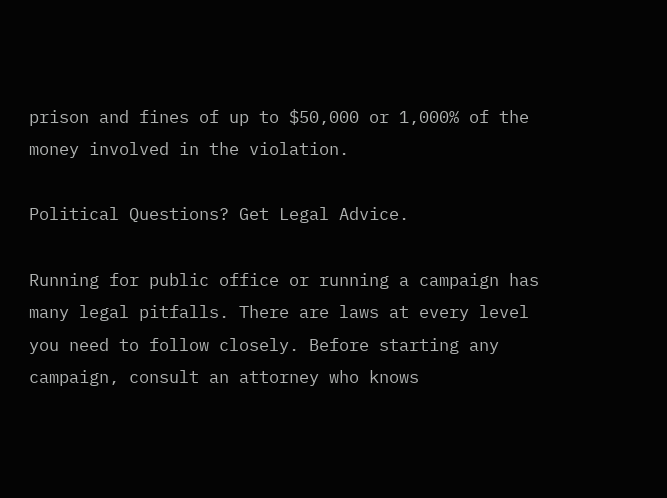prison and fines of up to $50,000 or 1,000% of the money involved in the violation.

Political Questions? Get Legal Advice.

Running for public office or running a campaign has many legal pitfalls. There are laws at every level you need to follow closely. Before starting any campaign, consult an attorney who knows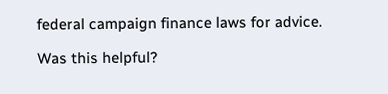federal campaign finance laws for advice.

Was this helpful?